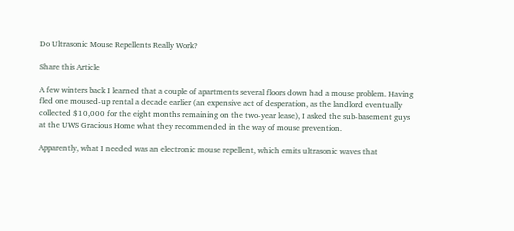Do Ultrasonic Mouse Repellents Really Work?

Share this Article

A few winters back I learned that a couple of apartments several floors down had a mouse problem. Having fled one moused-up rental a decade earlier (an expensive act of desperation, as the landlord eventually collected $10,000 for the eight months remaining on the two-year lease), I asked the sub-basement guys at the UWS Gracious Home what they recommended in the way of mouse prevention.

Apparently, what I needed was an electronic mouse repellent, which emits ultrasonic waves that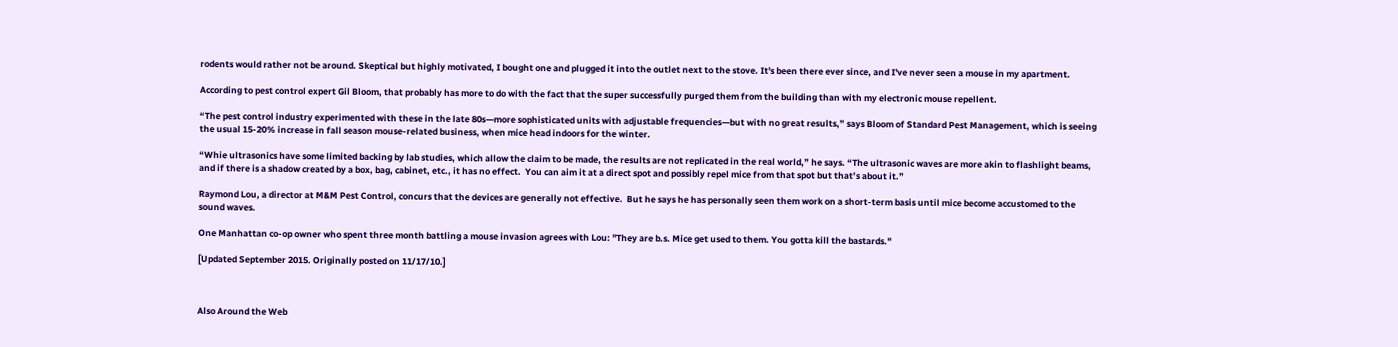rodents would rather not be around. Skeptical but highly motivated, I bought one and plugged it into the outlet next to the stove. It's been there ever since, and I've never seen a mouse in my apartment.

According to pest control expert Gil Bloom, that probably has more to do with the fact that the super successfully purged them from the building than with my electronic mouse repellent.

“The pest control industry experimented with these in the late 80s—more sophisticated units with adjustable frequencies—but with no great results,” says Bloom of Standard Pest Management, which is seeing the usual 15-20% increase in fall season mouse-related business, when mice head indoors for the winter.

“Whie ultrasonics have some limited backing by lab studies, which allow the claim to be made, the results are not replicated in the real world,” he says. “The ultrasonic waves are more akin to flashlight beams, and if there is a shadow created by a box, bag, cabinet, etc., it has no effect.  You can aim it at a direct spot and possibly repel mice from that spot but that’s about it.”

Raymond Lou, a director at M&M Pest Control, concurs that the devices are generally not effective.  But he says he has personally seen them work on a short-term basis until mice become accustomed to the sound waves.

One Manhattan co-op owner who spent three month battling a mouse invasion agrees with Lou: "They are b.s. Mice get used to them. You gotta kill the bastards."

[Updated September 2015. Originally posted on 11/17/10.]



Also Around the Web